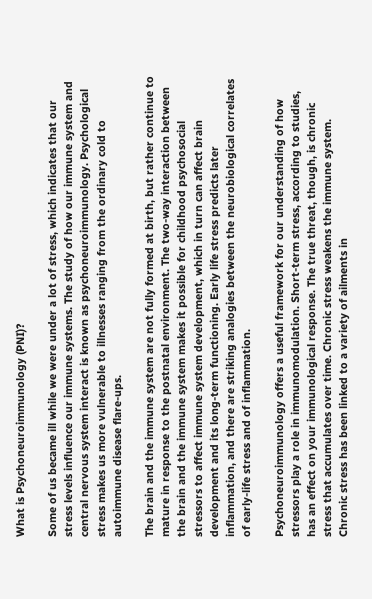What is Psychoneuroimmunology (PNI)?

Some of us became ill while we were under a lot of stress, which indicates that our stress levels influence our immune systems. The study of how our immune system and central nervous system interact is known as psychoneuroimmunology. Psychological stress makes us more vulnerable to illnesses ranging from the ordinary cold to autoimmune disease flare-ups.

The brain and the immune system are not fully formed at birth, but rather continue to mature in response to the postnatal environment. The two-way interaction between the brain and the immune system makes it possible for childhood psychosocial stressors to affect immune system development, which in turn can affect brain development and its long-term functioning. Early life stress predicts later inflammation, and there are striking analogies between the neurobiological correlates of early-life stress and of inflammation.

Psychoneuroimmunology offers a useful framework for our understanding of how stressors play a role in immunomodulation. Short-term stress, according to studies, has an effect on your immunological response. The true threat, though, is chronic stress that accumulates over time. Chronic stress weakens the immune system. Chronic stress has been linked to a variety of ailments in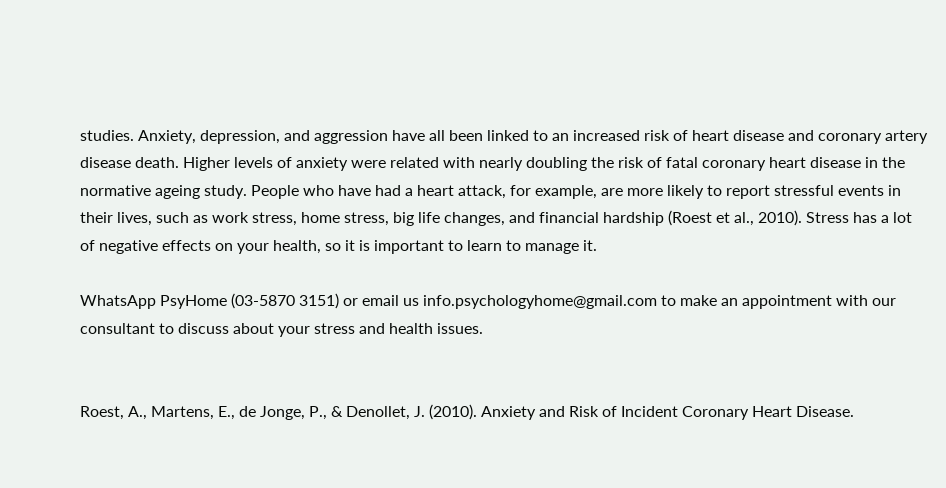studies. Anxiety, depression, and aggression have all been linked to an increased risk of heart disease and coronary artery disease death. Higher levels of anxiety were related with nearly doubling the risk of fatal coronary heart disease in the normative ageing study. People who have had a heart attack, for example, are more likely to report stressful events in their lives, such as work stress, home stress, big life changes, and financial hardship (Roest et al., 2010). Stress has a lot of negative effects on your health, so it is important to learn to manage it.

WhatsApp PsyHome (03-5870 3151) or email us info.psychologyhome@gmail.com to make an appointment with our consultant to discuss about your stress and health issues.


Roest, A., Martens, E., de Jonge, P., & Denollet, J. (2010). Anxiety and Risk of Incident Coronary Heart Disease.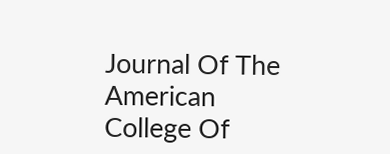Journal Of The American College Of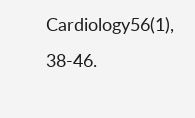Cardiology56(1), 38-46.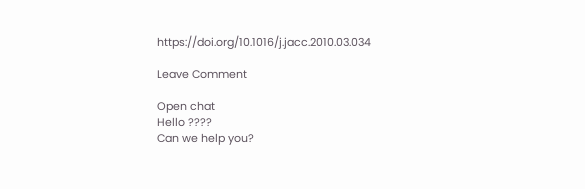https://doi.org/10.1016/j.jacc.2010.03.034

Leave Comment

Open chat
Hello ????
Can we help you?